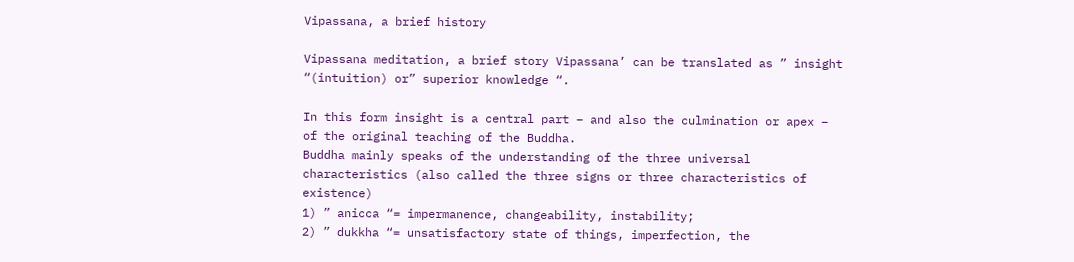Vipassana, a brief history

Vipassana meditation, a brief story Vipassana’ can be translated as ” insight “(intuition) or” superior knowledge “.

In this form insight is a central part – and also the culmination or apex – of the original teaching of the Buddha.
Buddha mainly speaks of the understanding of the three universal characteristics (also called the three signs or three characteristics of existence)
1) ” anicca “= impermanence, changeability, instability;
2) ” dukkha “= unsatisfactory state of things, imperfection, the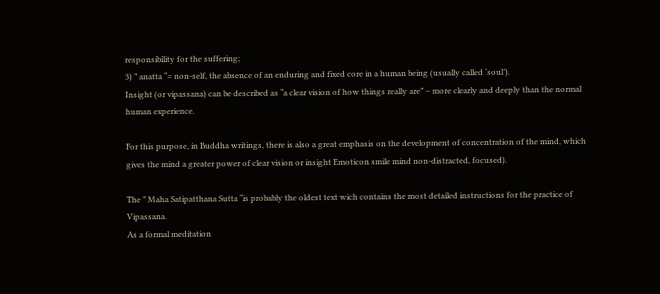responsibility for the suffering;
3) ” anatta “= non-self, the absence of an enduring and fixed core in a human being (usually called ‘soul’).
Insight (or vipassana) can be described as “a clear vision of how things really are” – more clearly and deeply than the normal human experience.

For this purpose, in Buddha writings, there is also a great emphasis on the development of concentration of the mind, which gives the mind a greater power of clear vision or insight Emoticon smile mind non-distracted, focused).

The ” Maha Satipatthana Sutta “is probably the oldest text wich contains the most detailed instructions for the practice of Vipassana.
As a formal meditation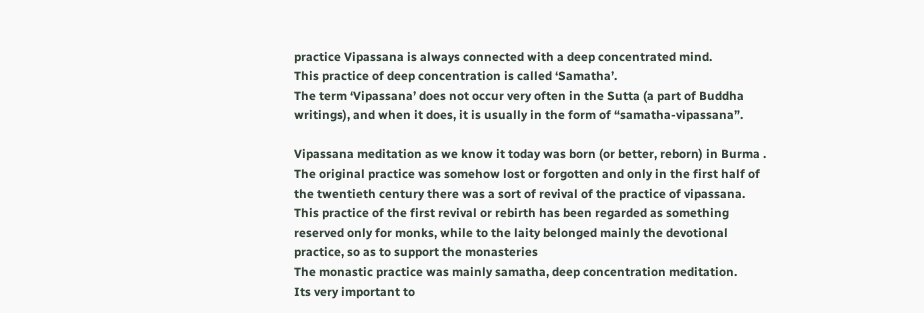practice Vipassana is always connected with a deep concentrated mind.
This practice of deep concentration is called ‘Samatha’.
The term ‘Vipassana’ does not occur very often in the Sutta (a part of Buddha writings), and when it does, it is usually in the form of “samatha-vipassana”.

Vipassana meditation as we know it today was born (or better, reborn) in Burma .
The original practice was somehow lost or forgotten and only in the first half of the twentieth century there was a sort of revival of the practice of vipassana.
This practice of the first revival or rebirth has been regarded as something reserved only for monks, while to the laity belonged mainly the devotional practice, so as to support the monasteries
The monastic practice was mainly samatha, deep concentration meditation.
Its very important to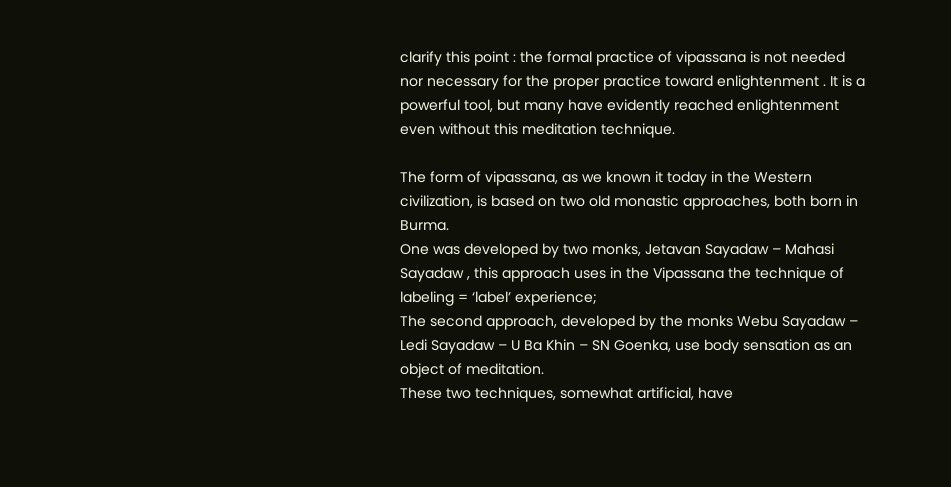clarify this point : the formal practice of vipassana is not needed nor necessary for the proper practice toward enlightenment . It is a powerful tool, but many have evidently reached enlightenment even without this meditation technique.

The form of vipassana, as we known it today in the Western civilization, is based on two old monastic approaches, both born in Burma.
One was developed by two monks, Jetavan Sayadaw – Mahasi Sayadaw , this approach uses in the Vipassana the technique of labeling = ‘label’ experience;
The second approach, developed by the monks Webu Sayadaw – Ledi Sayadaw – U Ba Khin – SN Goenka, use body sensation as an object of meditation.
These two techniques, somewhat artificial, have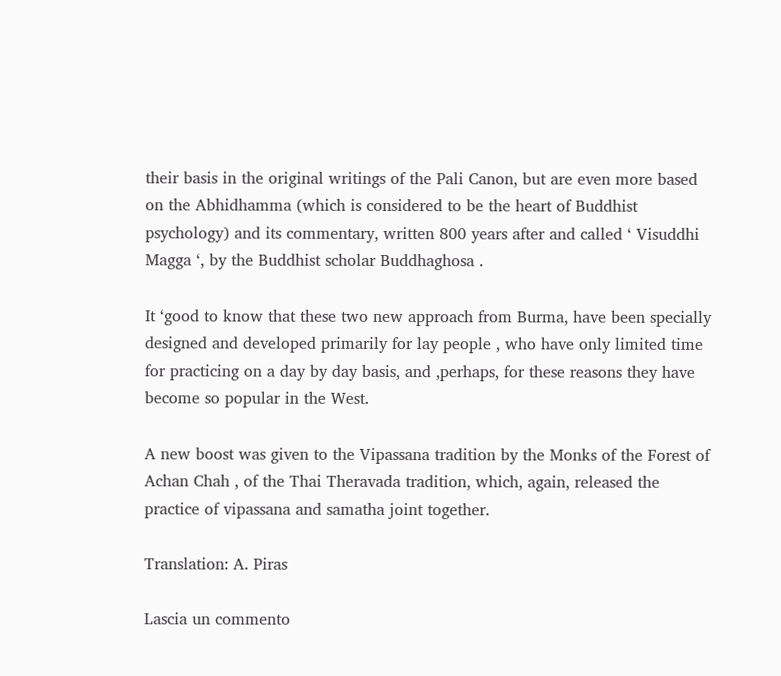their basis in the original writings of the Pali Canon, but are even more based on the Abhidhamma (which is considered to be the heart of Buddhist psychology) and its commentary, written 800 years after and called ‘ Visuddhi Magga ‘, by the Buddhist scholar Buddhaghosa .

It ‘good to know that these two new approach from Burma, have been specially designed and developed primarily for lay people , who have only limited time for practicing on a day by day basis, and ,perhaps, for these reasons they have become so popular in the West.

A new boost was given to the Vipassana tradition by the Monks of the Forest of Achan Chah , of the Thai Theravada tradition, which, again, released the practice of vipassana and samatha joint together.

Translation: A. Piras

Lascia un commento